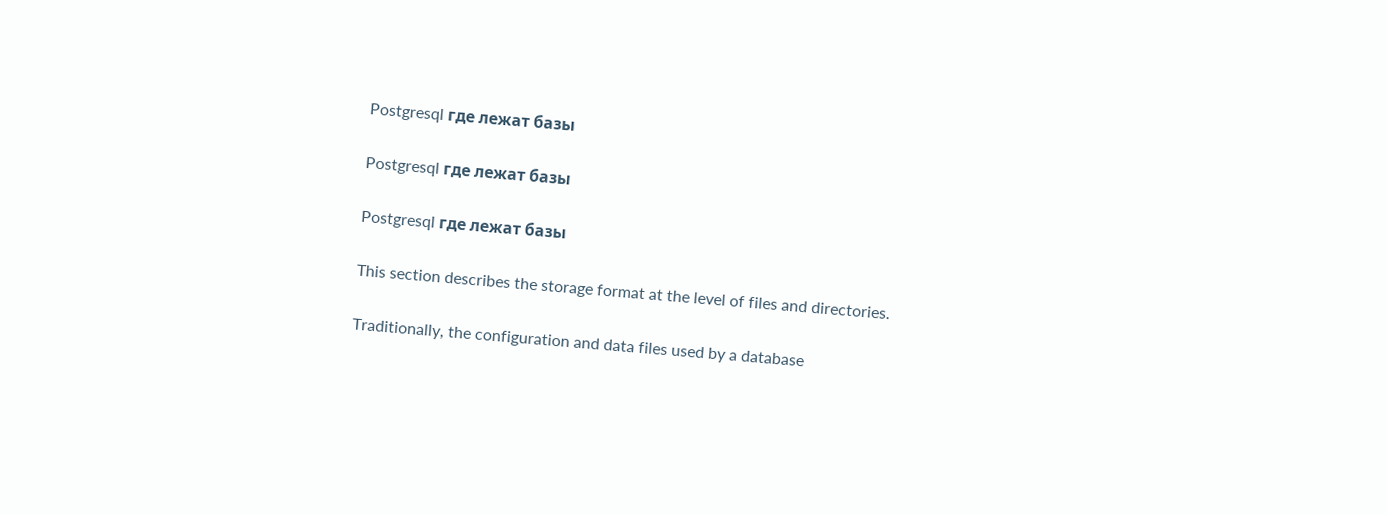Postgresql где лежат базы

Postgresql где лежат базы

Postgresql где лежат базы

This section describes the storage format at the level of files and directories.

Traditionally, the configuration and data files used by a database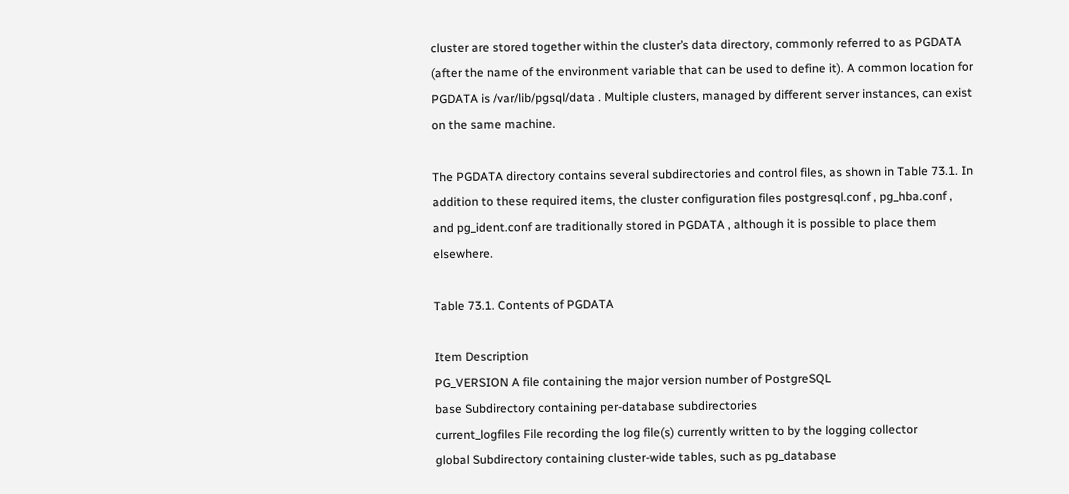cluster are stored together within the cluster’s data directory, commonly referred to as PGDATA (after the name of the environment variable that can be used to define it). A common location for PGDATA is /var/lib/pgsql/data . Multiple clusters, managed by different server instances, can exist on the same machine.

The PGDATA directory contains several subdirectories and control files, as shown in Table 73.1. In addition to these required items, the cluster configuration files postgresql.conf , pg_hba.conf , and pg_ident.conf are traditionally stored in PGDATA , although it is possible to place them elsewhere.

Table 73.1. Contents of PGDATA

Item Description
PG_VERSION A file containing the major version number of PostgreSQL
base Subdirectory containing per-database subdirectories
current_logfiles File recording the log file(s) currently written to by the logging collector
global Subdirectory containing cluster-wide tables, such as pg_database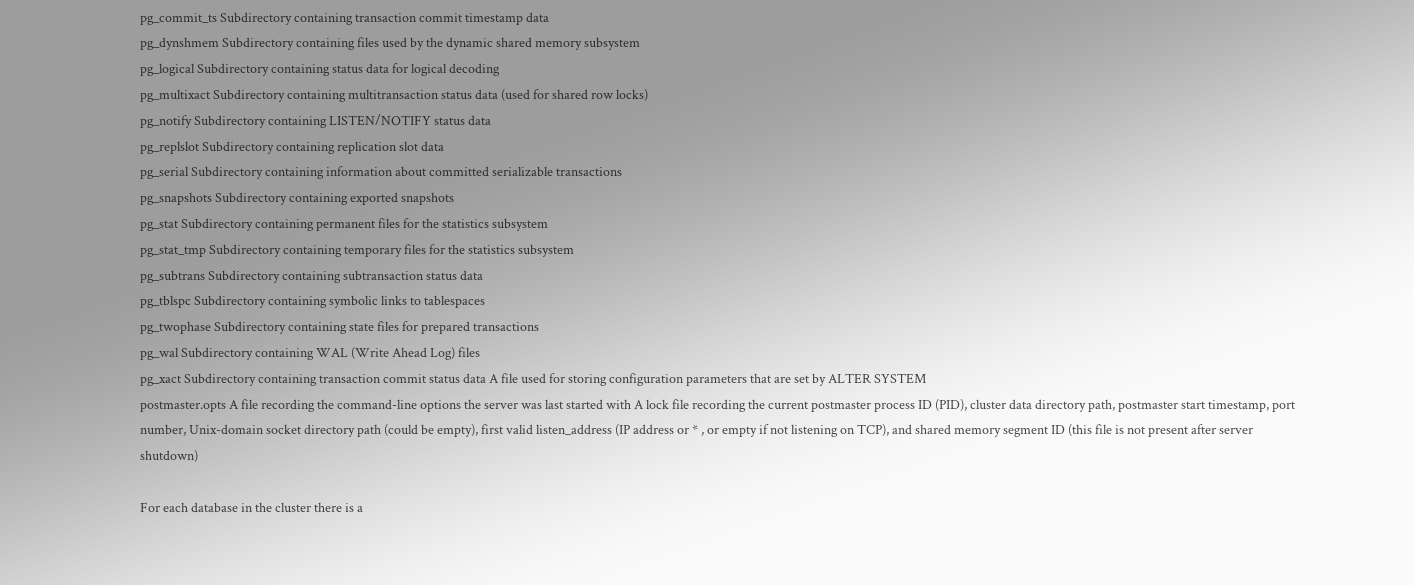pg_commit_ts Subdirectory containing transaction commit timestamp data
pg_dynshmem Subdirectory containing files used by the dynamic shared memory subsystem
pg_logical Subdirectory containing status data for logical decoding
pg_multixact Subdirectory containing multitransaction status data (used for shared row locks)
pg_notify Subdirectory containing LISTEN/NOTIFY status data
pg_replslot Subdirectory containing replication slot data
pg_serial Subdirectory containing information about committed serializable transactions
pg_snapshots Subdirectory containing exported snapshots
pg_stat Subdirectory containing permanent files for the statistics subsystem
pg_stat_tmp Subdirectory containing temporary files for the statistics subsystem
pg_subtrans Subdirectory containing subtransaction status data
pg_tblspc Subdirectory containing symbolic links to tablespaces
pg_twophase Subdirectory containing state files for prepared transactions
pg_wal Subdirectory containing WAL (Write Ahead Log) files
pg_xact Subdirectory containing transaction commit status data A file used for storing configuration parameters that are set by ALTER SYSTEM
postmaster.opts A file recording the command-line options the server was last started with A lock file recording the current postmaster process ID (PID), cluster data directory path, postmaster start timestamp, port number, Unix-domain socket directory path (could be empty), first valid listen_address (IP address or * , or empty if not listening on TCP), and shared memory segment ID (this file is not present after server shutdown)

For each database in the cluster there is a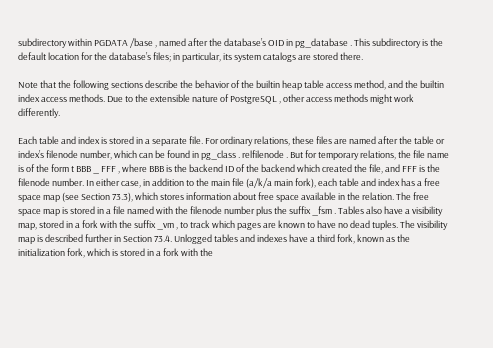subdirectory within PGDATA /base , named after the database’s OID in pg_database . This subdirectory is the default location for the database’s files; in particular, its system catalogs are stored there.

Note that the following sections describe the behavior of the builtin heap table access method, and the builtin index access methods. Due to the extensible nature of PostgreSQL , other access methods might work differently.

Each table and index is stored in a separate file. For ordinary relations, these files are named after the table or index’s filenode number, which can be found in pg_class . relfilenode . But for temporary relations, the file name is of the form t BBB _ FFF , where BBB is the backend ID of the backend which created the file, and FFF is the filenode number. In either case, in addition to the main file (a/k/a main fork), each table and index has a free space map (see Section 73.3), which stores information about free space available in the relation. The free space map is stored in a file named with the filenode number plus the suffix _fsm . Tables also have a visibility map, stored in a fork with the suffix _vm , to track which pages are known to have no dead tuples. The visibility map is described further in Section 73.4. Unlogged tables and indexes have a third fork, known as the initialization fork, which is stored in a fork with the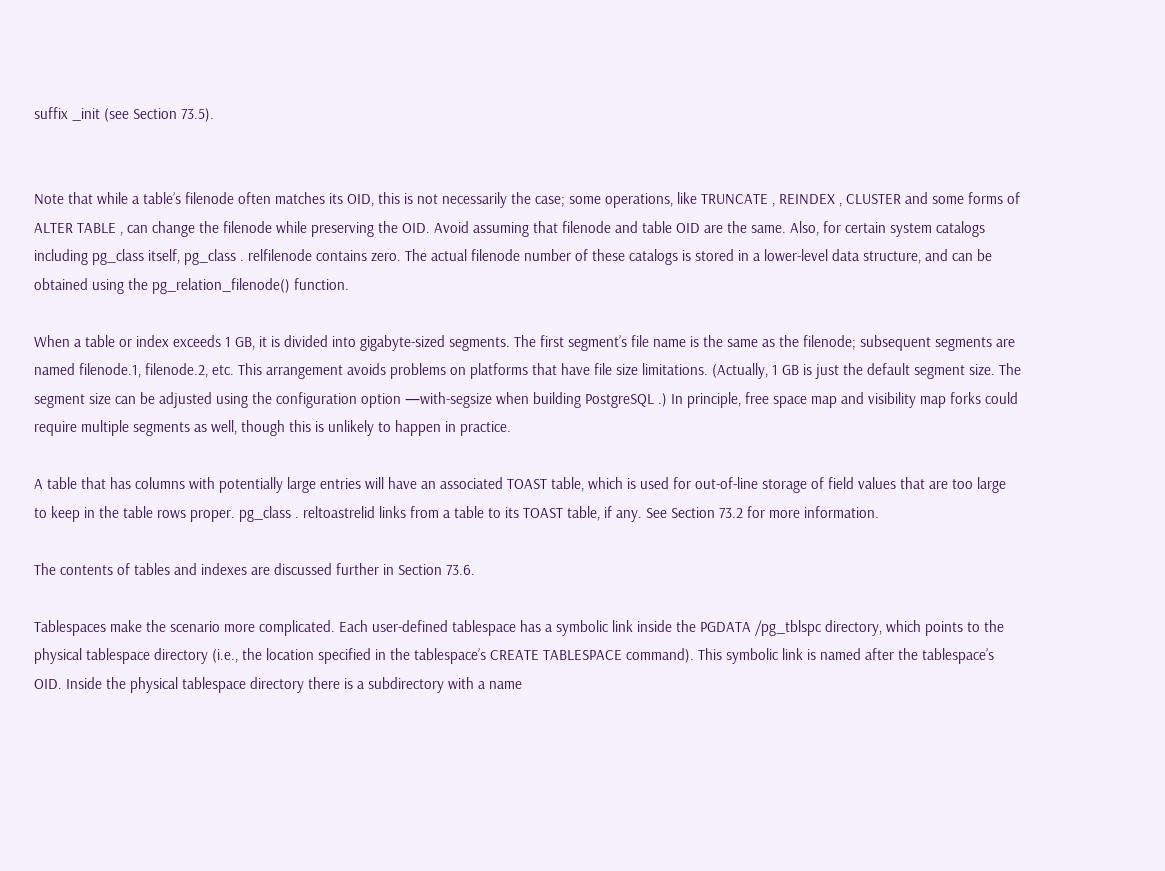suffix _init (see Section 73.5).


Note that while a table’s filenode often matches its OID, this is not necessarily the case; some operations, like TRUNCATE , REINDEX , CLUSTER and some forms of ALTER TABLE , can change the filenode while preserving the OID. Avoid assuming that filenode and table OID are the same. Also, for certain system catalogs including pg_class itself, pg_class . relfilenode contains zero. The actual filenode number of these catalogs is stored in a lower-level data structure, and can be obtained using the pg_relation_filenode() function.

When a table or index exceeds 1 GB, it is divided into gigabyte-sized segments. The first segment’s file name is the same as the filenode; subsequent segments are named filenode.1, filenode.2, etc. This arrangement avoids problems on platforms that have file size limitations. (Actually, 1 GB is just the default segment size. The segment size can be adjusted using the configuration option —with-segsize when building PostgreSQL .) In principle, free space map and visibility map forks could require multiple segments as well, though this is unlikely to happen in practice.

A table that has columns with potentially large entries will have an associated TOAST table, which is used for out-of-line storage of field values that are too large to keep in the table rows proper. pg_class . reltoastrelid links from a table to its TOAST table, if any. See Section 73.2 for more information.

The contents of tables and indexes are discussed further in Section 73.6.

Tablespaces make the scenario more complicated. Each user-defined tablespace has a symbolic link inside the PGDATA /pg_tblspc directory, which points to the physical tablespace directory (i.e., the location specified in the tablespace’s CREATE TABLESPACE command). This symbolic link is named after the tablespace’s OID. Inside the physical tablespace directory there is a subdirectory with a name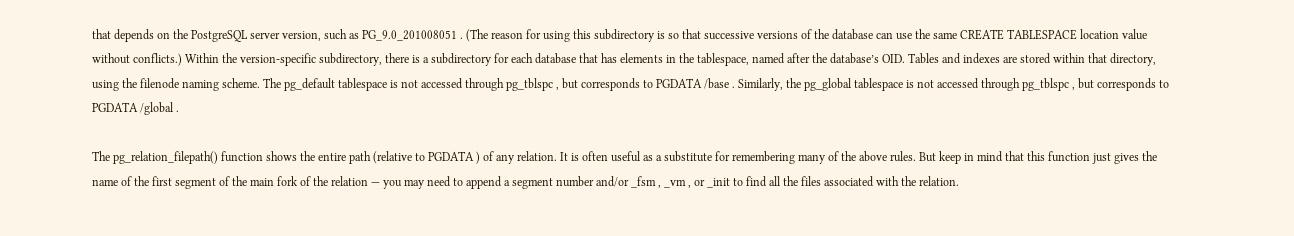that depends on the PostgreSQL server version, such as PG_9.0_201008051 . (The reason for using this subdirectory is so that successive versions of the database can use the same CREATE TABLESPACE location value without conflicts.) Within the version-specific subdirectory, there is a subdirectory for each database that has elements in the tablespace, named after the database’s OID. Tables and indexes are stored within that directory, using the filenode naming scheme. The pg_default tablespace is not accessed through pg_tblspc , but corresponds to PGDATA /base . Similarly, the pg_global tablespace is not accessed through pg_tblspc , but corresponds to PGDATA /global .

The pg_relation_filepath() function shows the entire path (relative to PGDATA ) of any relation. It is often useful as a substitute for remembering many of the above rules. But keep in mind that this function just gives the name of the first segment of the main fork of the relation — you may need to append a segment number and/or _fsm , _vm , or _init to find all the files associated with the relation.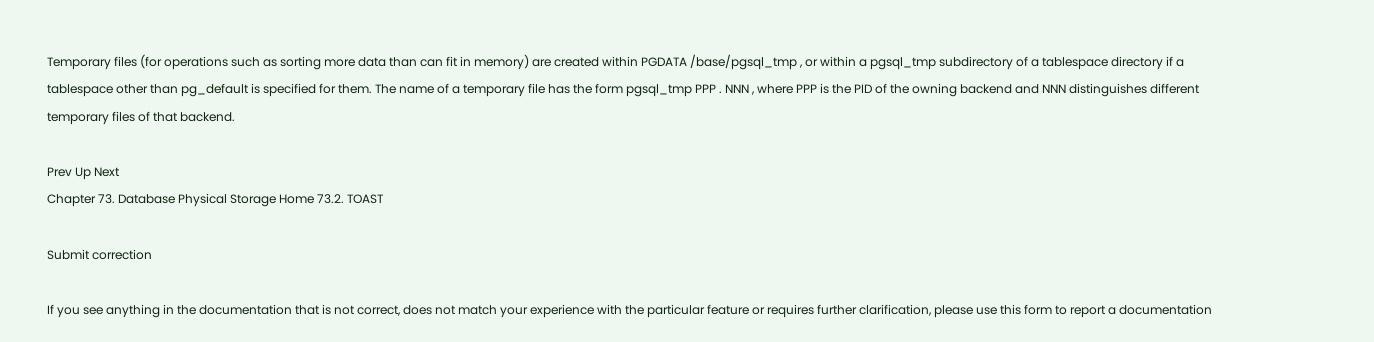Temporary files (for operations such as sorting more data than can fit in memory) are created within PGDATA /base/pgsql_tmp , or within a pgsql_tmp subdirectory of a tablespace directory if a tablespace other than pg_default is specified for them. The name of a temporary file has the form pgsql_tmp PPP . NNN , where PPP is the PID of the owning backend and NNN distinguishes different temporary files of that backend.

Prev Up Next
Chapter 73. Database Physical Storage Home 73.2. TOAST

Submit correction

If you see anything in the documentation that is not correct, does not match your experience with the particular feature or requires further clarification, please use this form to report a documentation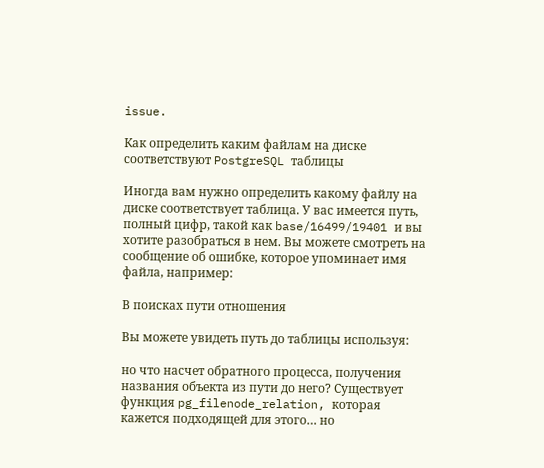issue.

Как определить каким файлам на диске соответствуют PostgreSQL таблицы

Иногда вам нужно определить какому файлу на диске соответствует таблица. У вас имеется путь, полный цифр, такой как base/16499/19401 и вы хотите разобраться в нем. Вы можете смотреть на сообщение об ошибке, которое упоминает имя файла, например:

В поисках пути отношения

Вы можете увидеть путь до таблицы используя:

но что насчет обратного процесса, получения названия объекта из пути до него? Существует функция pg_filenode_relation, которая кажется подходящей для этого… но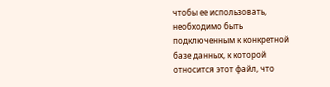чтобы ее использовать, необходимо быть подключенным к конкретной базе данных, к которой относится этот файл, что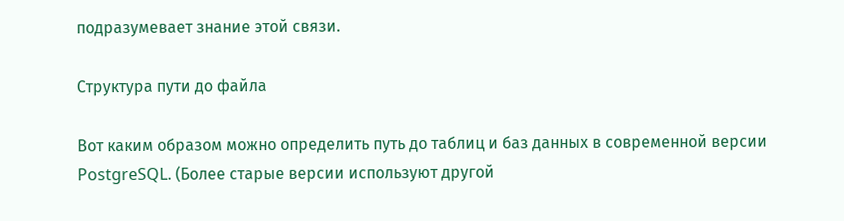подразумевает знание этой связи.

Структура пути до файла

Вот каким образом можно определить путь до таблиц и баз данных в современной версии PostgreSQL. (Более старые версии используют другой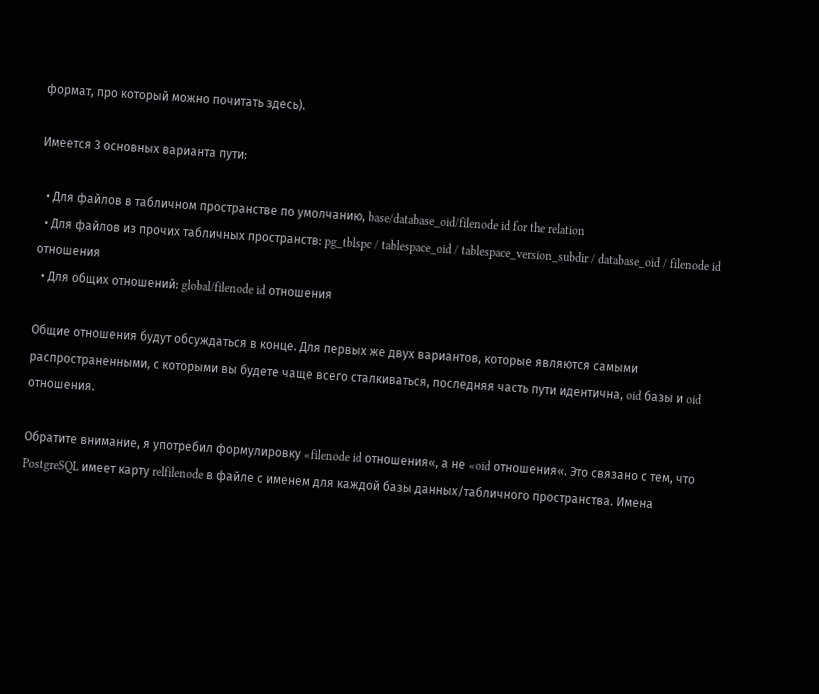формат, про который можно почитать здесь).

Имеется 3 основных варианта пути:

  • Для файлов в табличном пространстве по умолчанию, base/database_oid/filenode id for the relation
  • Для файлов из прочих табличных пространств: pg_tblspc / tablespace_oid / tablespace_version_subdir / database_oid / filenode id отношения
  • Для общих отношений: global/filenode id отношения

Общие отношения будут обсуждаться в конце. Для первых же двух вариантов, которые являются самыми распространенными, с которыми вы будете чаще всего сталкиваться, последняя часть пути идентична, oid базы и oid отношения.

Обратите внимание, я употребил формулировку «filenode id отношения«, а не «oid отношения«. Это связано с тем, что PostgreSQL имеет карту relfilenode в файле с именем для каждой базы данных/табличного пространства. Имена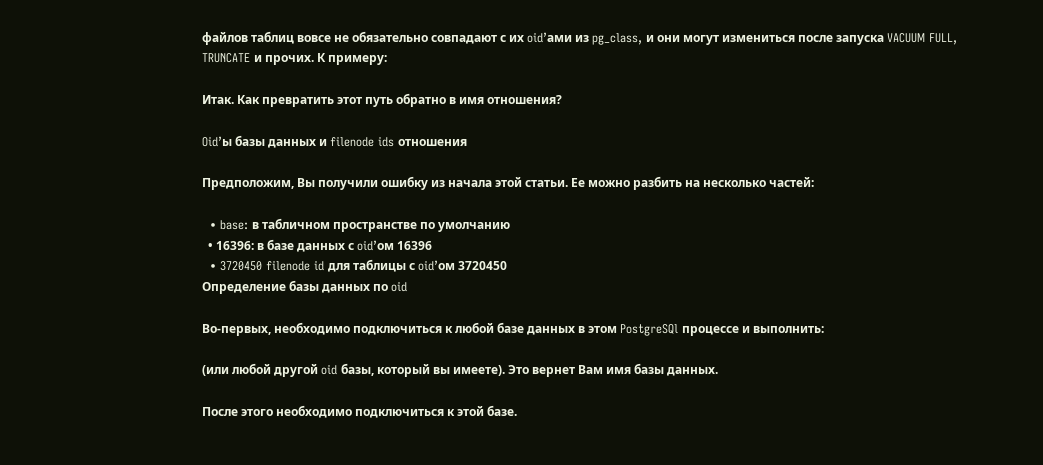файлов таблиц вовсе не обязательно совпадают с их oid’ами из pg_class, и они могут измениться после запуска VACUUM FULL, TRUNCATE и прочих. К примеру:

Итак. Как превратить этот путь обратно в имя отношения?

Oid’ы базы данных и filenode ids отношения

Предположим, Вы получили ошибку из начала этой статьи. Ее можно разбить на несколько частей:

  • base: в табличном пространстве по умолчанию
  • 16396: в базе данных с oid’ом 16396
  • 3720450 filenode id для таблицы с oid’ом 3720450
Определение базы данных по oid

Во-первых, необходимо подключиться к любой базе данных в этом PostgreSQl процессе и выполнить:

(или любой другой oid базы, который вы имеете). Это вернет Вам имя базы данных.

После этого необходимо подключиться к этой базе.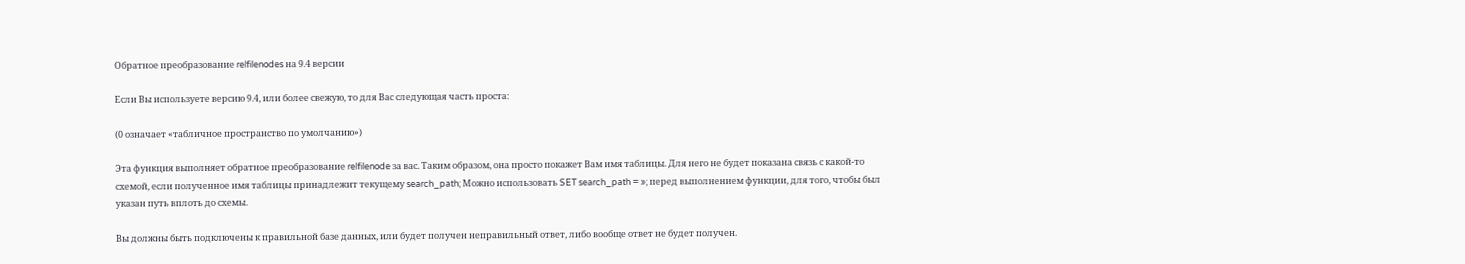Обратное преобразование relfilenodes на 9.4 версии

Если Вы используете версию 9.4, или более свежую, то для Вас следующая часть проста:

(0 означает «табличное пространство по умолчанию»)

Эта функция выполняет обратное преобразование relfilenode за вас. Таким образом, она просто покажет Вам имя таблицы. Для него не будет показана связь с какой-то схемой, если полученное имя таблицы принадлежит текущему search_path; Можно использовать SET search_path = »; перед выполнением функции, для того, чтобы был указан путь вплоть до схемы.

Вы должны быть подключены к правильной базе данных, или будет получен неправильный ответ, либо вообще ответ не будет получен.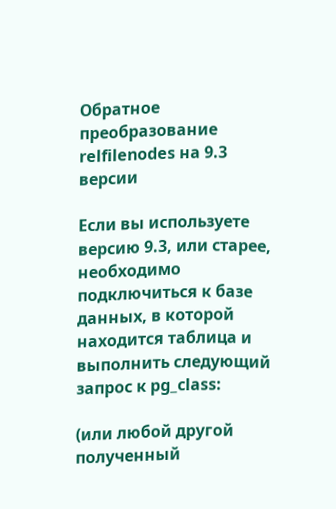Обратное преобразование relfilenodes на 9.3 версии

Если вы используете версию 9.3, или старее, необходимо подключиться к базе данных, в которой находится таблица и выполнить следующий запрос к pg_class:

(или любой другой полученный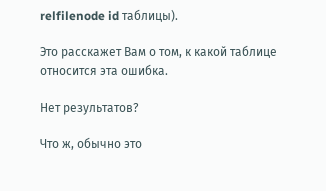relfilenode id таблицы).

Это расскажет Вам о том, к какой таблице относится эта ошибка.

Нет результатов?

Что ж, обычно это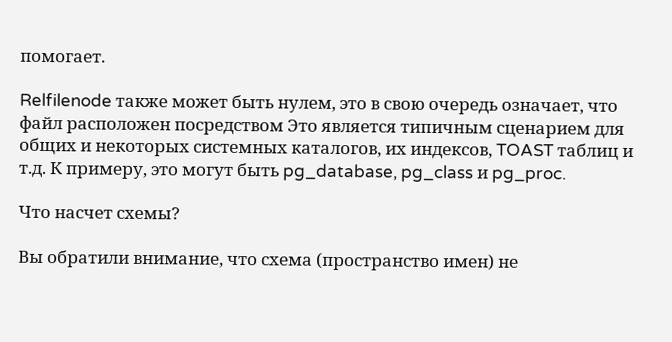помогает.

Relfilenode также может быть нулем, это в свою очередь означает, что файл расположен посредством Это является типичным сценарием для общих и некоторых системных каталогов, их индексов, TOAST таблиц и т.д. К примеру, это могут быть pg_database, pg_class и pg_proc.

Что насчет схемы?

Вы обратили внимание, что схема (пространство имен) не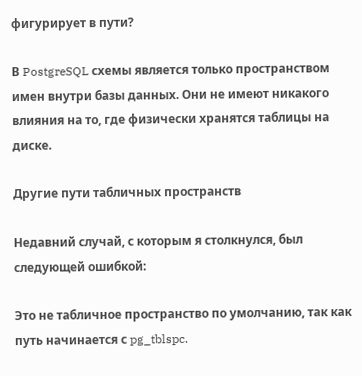фигурирует в пути?

В PostgreSQL схемы является только пространством имен внутри базы данных. Они не имеют никакого влияния на то, где физически хранятся таблицы на диске.

Другие пути табличных пространств

Недавний случай, с которым я столкнулся, был следующей ошибкой:

Это не табличное пространство по умолчанию, так как путь начинается с pg_tblspc.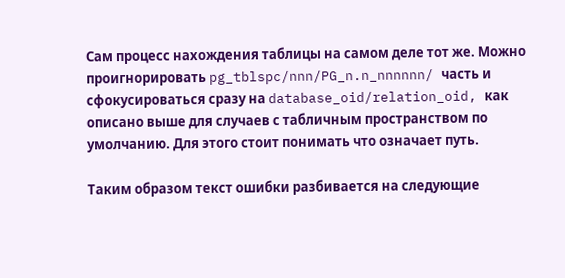Сам процесс нахождения таблицы на самом деле тот же. Можно проигнорировать pg_tblspc/nnn/PG_n.n_nnnnnn/ часть и сфокусироваться сразу на database_oid/relation_oid, как описано выше для случаев с табличным пространством по умолчанию. Для этого стоит понимать что означает путь.

Таким образом текст ошибки разбивается на следующие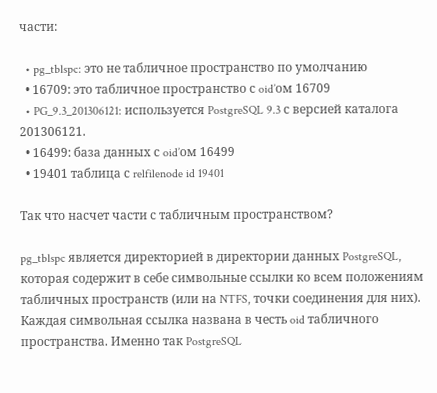части:

  • pg_tblspc: это не табличное пространство по умолчанию
  • 16709: это табличное пространство с oid’ом 16709
  • PG_9.3_201306121: используется PostgreSQL 9.3 с версией каталога 201306121.
  • 16499: база данных с oid’ом 16499
  • 19401 таблица с relfilenode id 19401

Так что насчет части с табличным пространством?

pg_tblspc является директорией в директории данных PostgreSQL, которая содержит в себе символьные ссылки ко всем положениям табличных пространств (или на NTFS, точки соединения для них). Каждая символьная ссылка названа в честь oid табличного пространства. Именно так PostgreSQL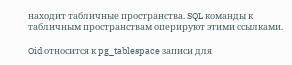находит табличные пространства. SQL команды к табличным пространствам оперируют этими ссылками.

Oid относится к pg_tablespace записи для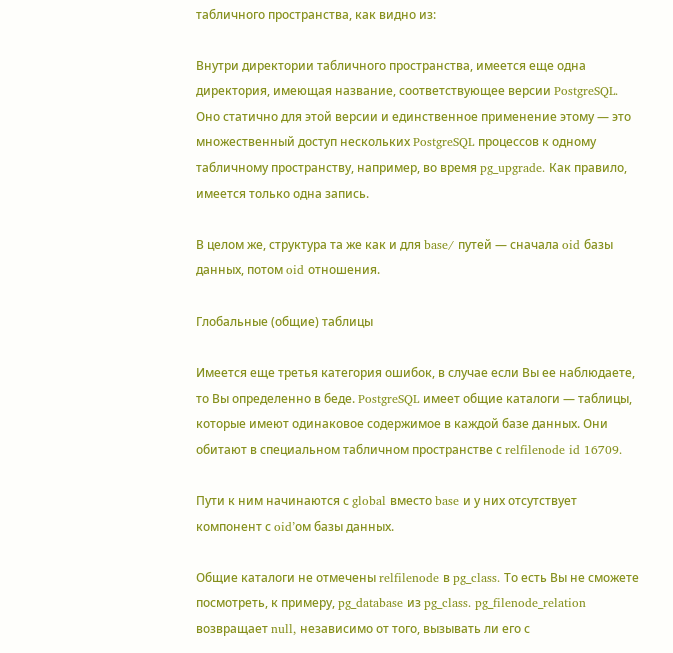табличного пространства, как видно из:

Внутри директории табличного пространства, имеется еще одна директория, имеющая название, соответствующее версии PostgreSQL. Оно статично для этой версии и единственное применение этому — это множественный доступ нескольких PostgreSQL процессов к одному табличному пространству, например, во время pg_upgrade. Как правило, имеется только одна запись.

В целом же, структура та же как и для base/ путей — сначала oid базы данных, потом oid отношения.

Глобальные (общие) таблицы

Имеется еще третья категория ошибок, в случае если Вы ее наблюдаете, то Вы определенно в беде. PostgreSQL имеет общие каталоги — таблицы, которые имеют одинаковое содержимое в каждой базе данных. Они обитают в специальном табличном пространстве с relfilenode id 16709.

Пути к ним начинаются с global вместо base и у них отсутствует компонент с oid’ом базы данных.

Общие каталоги не отмечены relfilenode в pg_class. То есть Вы не сможете посмотреть, к примеру, pg_database из pg_class. pg_filenode_relation возвращает null, независимо от того, вызывать ли его с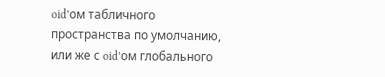oid’ом табличного пространства по умолчанию, или же с oid’ом глобального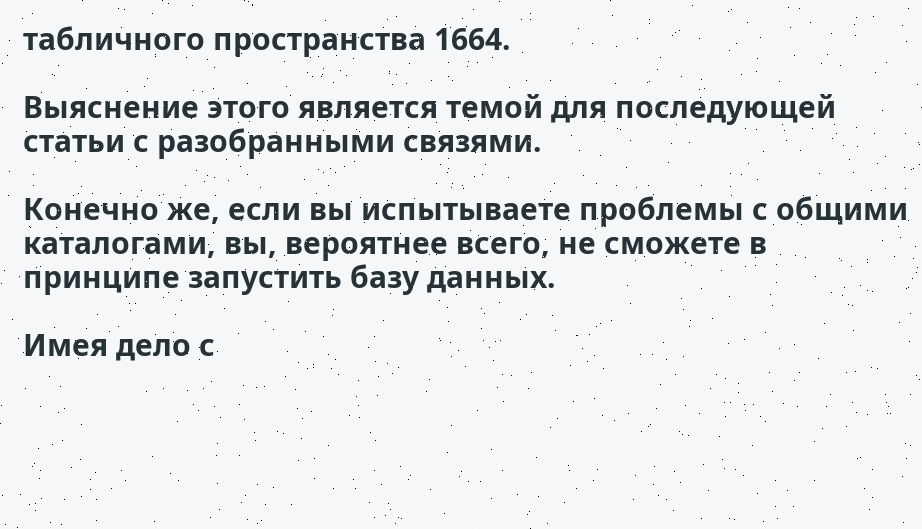табличного пространства 1664.

Выяснение этого является темой для последующей статьи с разобранными связями.

Конечно же, если вы испытываете проблемы с общими каталогами, вы, вероятнее всего, не сможете в принципе запустить базу данных.

Имея дело с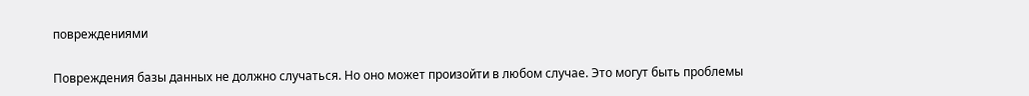повреждениями

Повреждения базы данных не должно случаться. Но оно может произойти в любом случае. Это могут быть проблемы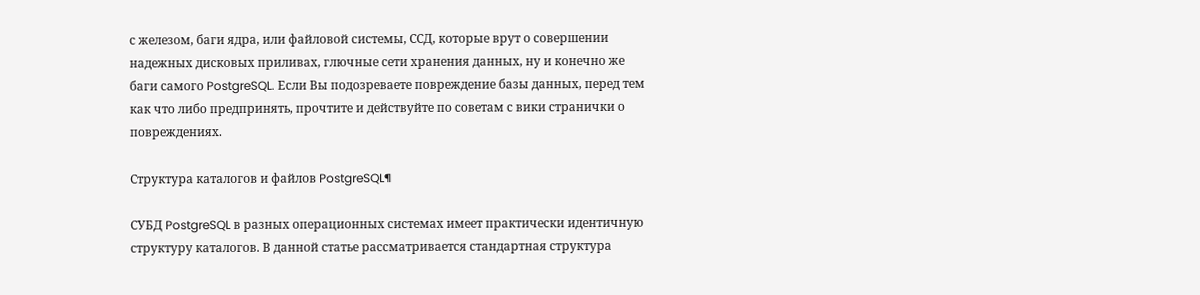с железом, баги ядра, или файловой системы, ССД, которые врут о совершении надежных дисковых приливах, глючные сети хранения данных, ну и конечно же баги самого PostgreSQL. Если Вы подозреваете повреждение базы данных, перед тем как что либо предпринять, прочтите и действуйте по советам с вики странички о повреждениях.

Структура каталогов и файлов PostgreSQL¶

СУБД PostgreSQL в разных операционных системах имеет практически идентичную структуру каталогов. В данной статье рассматривается стандартная структура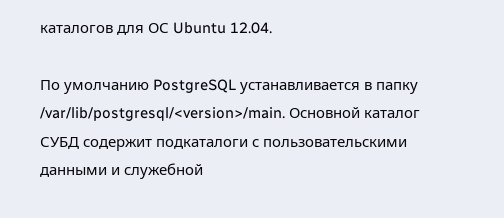каталогов для ОС Ubuntu 12.04.

По умолчанию PostgreSQL устанавливается в папку /var/lib/postgresql/<version>/main. Основной каталог СУБД содержит подкаталоги с пользовательскими данными и служебной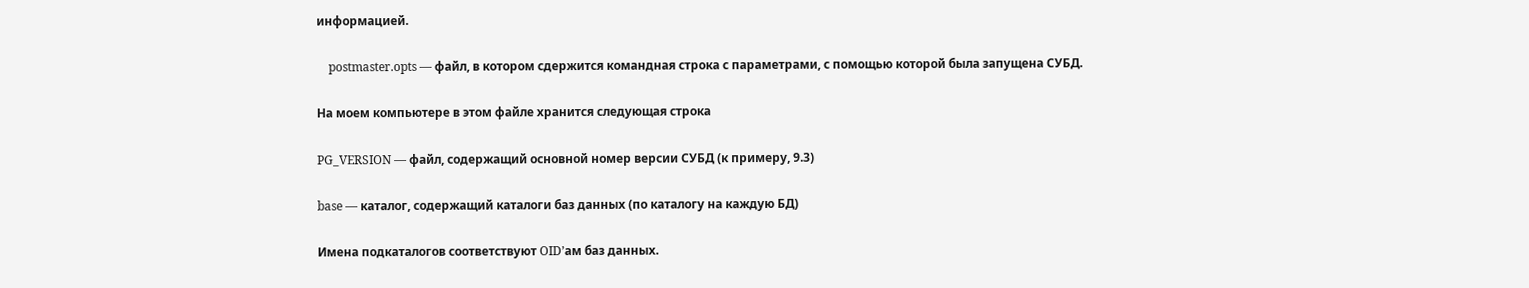информацией.

    postmaster.opts — файл, в котором сдержится командная строка с параметрами, с помощью которой была запущена СУБД.

На моем компьютере в этом файле хранится следующая строка

PG_VERSION — файл, содержащий основной номер версии СУБД (к примеру, 9.3)

base — каталог, содержащий каталоги баз данных (по каталогу на каждую БД)

Имена подкаталогов соответствуют OID’ам баз данных.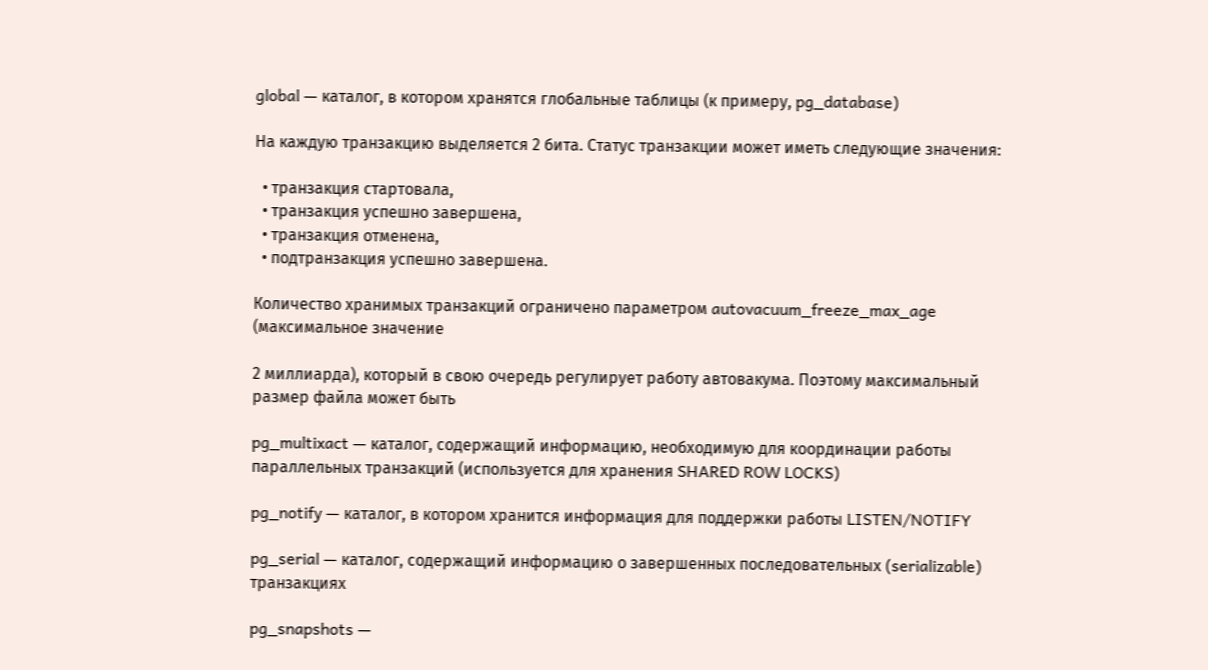global — каталог, в котором хранятся глобальные таблицы (к примеру, pg_database)

На каждую транзакцию выделяется 2 бита. Статус транзакции может иметь следующие значения:

  • транзакция стартовала,
  • транзакция успешно завершена,
  • транзакция отменена,
  • подтранзакция успешно завершена.

Количество хранимых транзакций ограничено параметром autovacuum_freeze_max_age (максимальное значение

2 миллиарда), который в свою очередь регулирует работу автовакума. Поэтому максимальный размер файла может быть

pg_multixact — каталог, содержащий информацию, необходимую для координации работы параллельных транзакций (используется для хранения SHARED ROW LOCKS)

pg_notify — каталог, в котором хранится информация для поддержки работы LISTEN/NOTIFY

pg_serial — каталог, содержащий информацию о завершенных последовательных (serializable) транзакциях

pg_snapshots —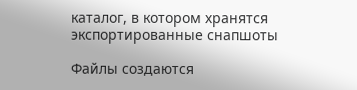каталог, в котором хранятся экспортированные снапшоты

Файлы создаются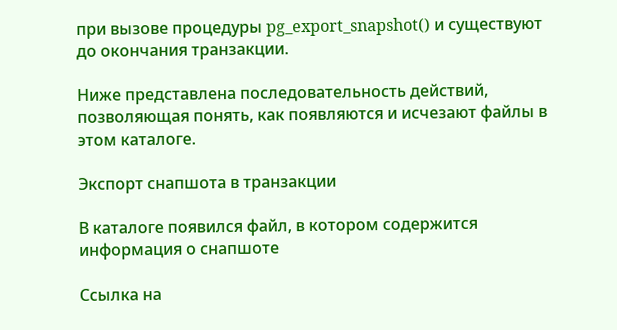при вызове процедуры pg_export_snapshot() и существуют до окончания транзакции.

Ниже представлена последовательность действий, позволяющая понять, как появляются и исчезают файлы в этом каталоге.

Экспорт снапшота в транзакции

В каталоге появился файл, в котором содержится информация о снапшоте

Ссылка на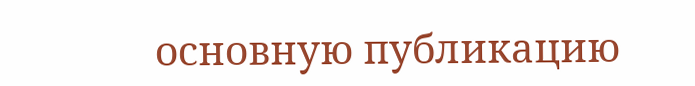основную публикацию